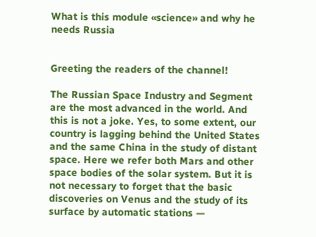What is this module «science» and why he needs Russia


Greeting the readers of the channel!

The Russian Space Industry and Segment are the most advanced in the world. And this is not a joke. Yes, to some extent, our country is lagging behind the United States and the same China in the study of distant space. Here we refer both Mars and other space bodies of the solar system. But it is not necessary to forget that the basic discoveries on Venus and the study of its surface by automatic stations —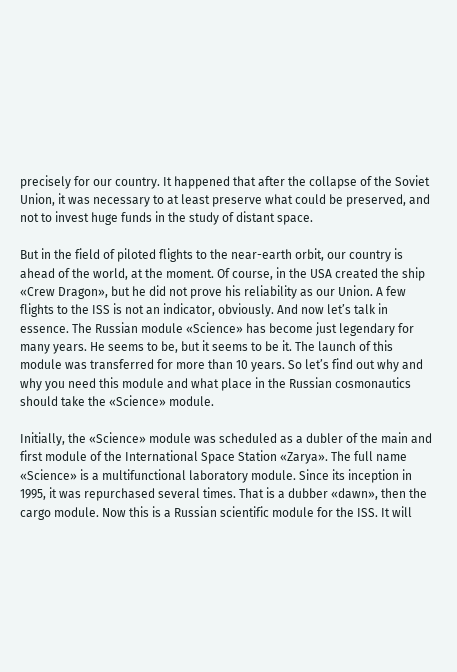precisely for our country. It happened that after the collapse of the Soviet Union, it was necessary to at least preserve what could be preserved, and not to invest huge funds in the study of distant space.

But in the field of piloted flights to the near-earth orbit, our country is ahead of the world, at the moment. Of course, in the USA created the ship «Crew Dragon», but he did not prove his reliability as our Union. A few flights to the ISS is not an indicator, obviously. And now let’s talk in essence. The Russian module «Science» has become just legendary for many years. He seems to be, but it seems to be it. The launch of this module was transferred for more than 10 years. So let’s find out why and why you need this module and what place in the Russian cosmonautics should take the «Science» module.

Initially, the «Science» module was scheduled as a dubler of the main and first module of the International Space Station «Zarya». The full name «Science» is a multifunctional laboratory module. Since its inception in 1995, it was repurchased several times. That is a dubber «dawn», then the cargo module. Now this is a Russian scientific module for the ISS. It will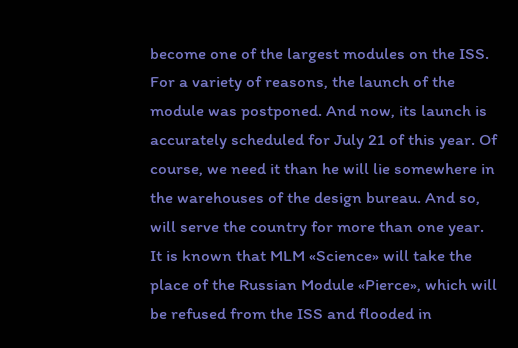become one of the largest modules on the ISS. For a variety of reasons, the launch of the module was postponed. And now, its launch is accurately scheduled for July 21 of this year. Of course, we need it than he will lie somewhere in the warehouses of the design bureau. And so, will serve the country for more than one year. It is known that MLM «Science» will take the place of the Russian Module «Pierce», which will be refused from the ISS and flooded in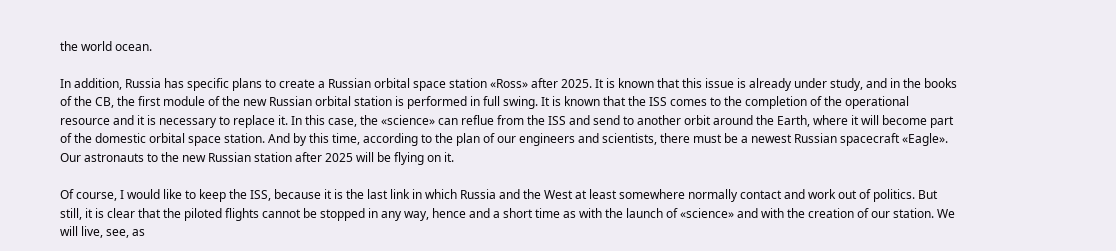the world ocean.

In addition, Russia has specific plans to create a Russian orbital space station «Ross» after 2025. It is known that this issue is already under study, and in the books of the CB, the first module of the new Russian orbital station is performed in full swing. It is known that the ISS comes to the completion of the operational resource and it is necessary to replace it. In this case, the «science» can reflue from the ISS and send to another orbit around the Earth, where it will become part of the domestic orbital space station. And by this time, according to the plan of our engineers and scientists, there must be a newest Russian spacecraft «Eagle». Our astronauts to the new Russian station after 2025 will be flying on it.

Of course, I would like to keep the ISS, because it is the last link in which Russia and the West at least somewhere normally contact and work out of politics. But still, it is clear that the piloted flights cannot be stopped in any way, hence and a short time as with the launch of «science» and with the creation of our station. We will live, see, as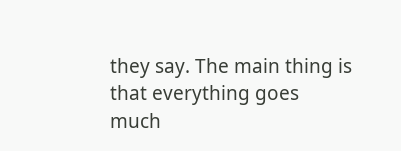they say. The main thing is that everything goes much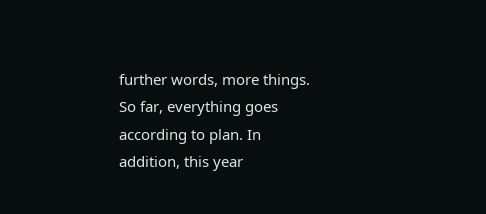further words, more things. So far, everything goes according to plan. In addition, this year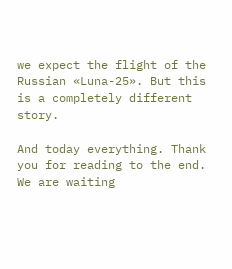we expect the flight of the Russian «Luna-25». But this is a completely different story.

And today everything. Thank you for reading to the end. We are waiting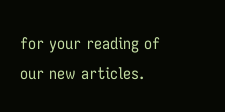for your reading of our new articles.